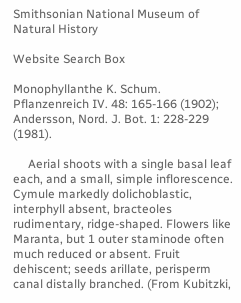Smithsonian National Museum of Natural History

Website Search Box

Monophyllanthe K. Schum.
Pflanzenreich IV. 48: 165-166 (1902); Andersson, Nord. J. Bot. 1: 228-229 (1981).

     Aerial shoots with a single basal leaf each, and a small, simple inflorescence. Cymule markedly dolichoblastic, interphyll absent, bracteoles rudimentary, ridge-shaped. Flowers like Maranta, but 1 outer staminode often much reduced or absent. Fruit dehiscent; seeds arillate, perisperm canal distally branched. (From Kubitzki,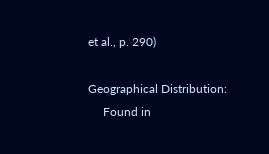et al., p. 290)

Geographical Distribution:
     Found in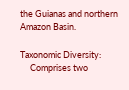the Guianas and northern Amazon Basin.

Taxonomic Diversity:
     Comprises two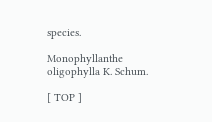species.

Monophyllanthe oligophylla K. Schum.

[ TOP ]